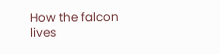How the falcon lives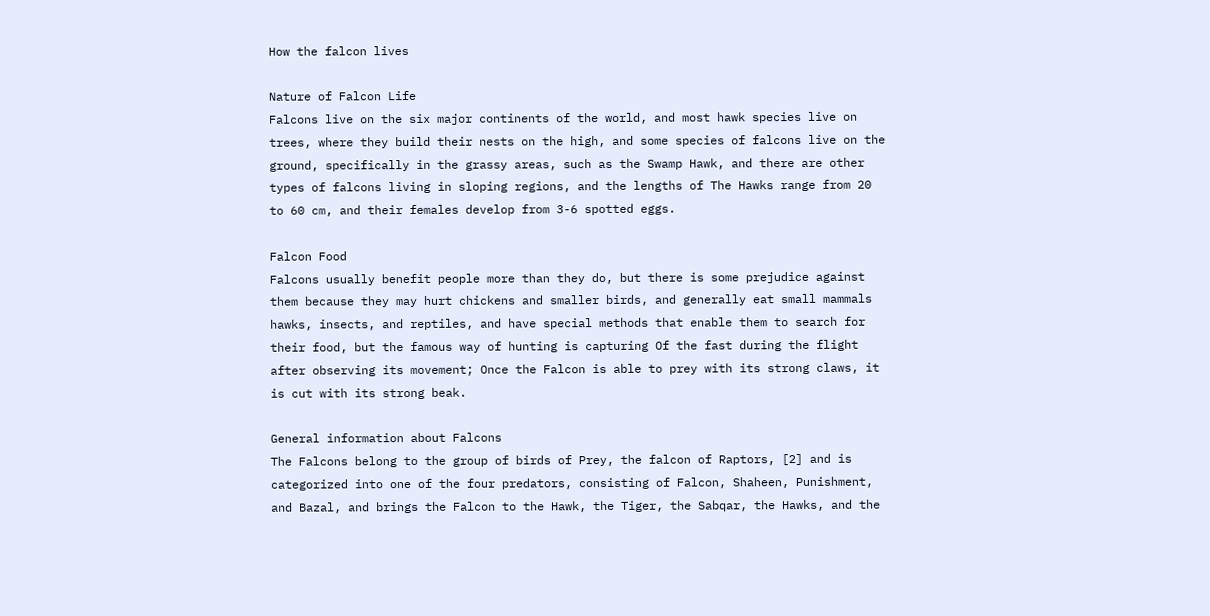How the falcon lives

Nature of Falcon Life
Falcons live on the six major continents of the world, and most hawk species live on trees, where they build their nests on the high, and some species of falcons live on the ground, specifically in the grassy areas, such as the Swamp Hawk, and there are other types of falcons living in sloping regions, and the lengths of The Hawks range from 20 to 60 cm, and their females develop from 3-6 spotted eggs.

Falcon Food
Falcons usually benefit people more than they do, but there is some prejudice against them because they may hurt chickens and smaller birds, and generally eat small mammals hawks, insects, and reptiles, and have special methods that enable them to search for their food, but the famous way of hunting is capturing Of the fast during the flight after observing its movement; Once the Falcon is able to prey with its strong claws, it is cut with its strong beak.

General information about Falcons
The Falcons belong to the group of birds of Prey, the falcon of Raptors, [2] and is categorized into one of the four predators, consisting of Falcon, Shaheen, Punishment, and Bazal, and brings the Falcon to the Hawk, the Tiger, the Sabqar, the Hawks, and the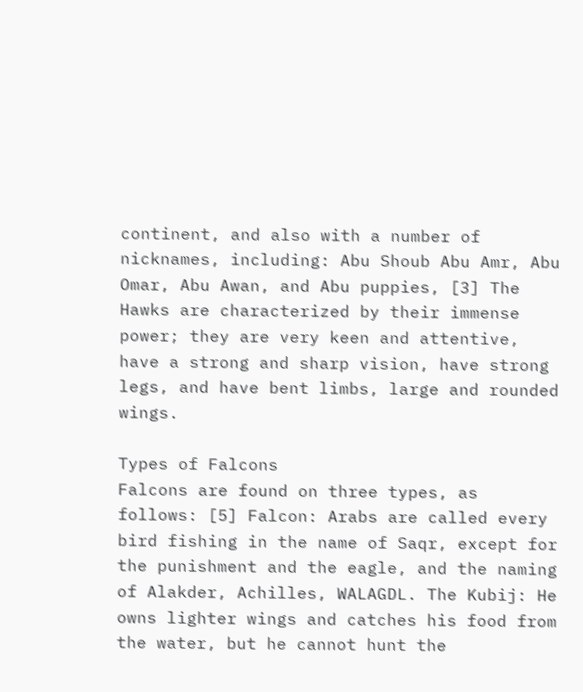continent, and also with a number of nicknames, including: Abu Shoub Abu Amr, Abu Omar, Abu Awan, and Abu puppies, [3] The Hawks are characterized by their immense power; they are very keen and attentive, have a strong and sharp vision, have strong legs, and have bent limbs, large and rounded wings.

Types of Falcons
Falcons are found on three types, as follows: [5] Falcon: Arabs are called every bird fishing in the name of Saqr, except for the punishment and the eagle, and the naming of Alakder, Achilles, WALAGDL. The Kubij: He owns lighter wings and catches his food from the water, but he cannot hunt the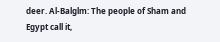deer. Al-Balglm: The people of Sham and Egypt call it,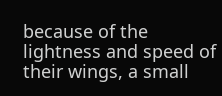because of the lightness and speed of their wings, a small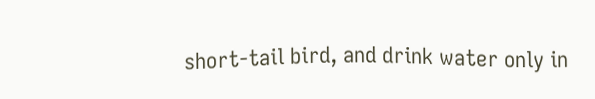short-tail bird, and drink water only in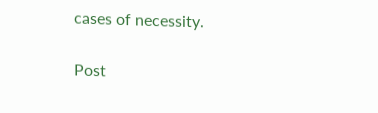cases of necessity.


Post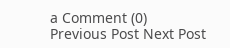a Comment (0)
Previous Post Next Post